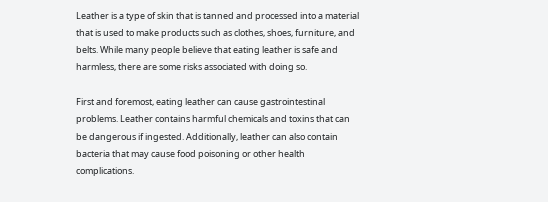Leather is a type of skin that is tanned and processed into a material that is used to make products such as clothes, shoes, furniture, and belts. While many people believe that eating leather is safe and harmless, there are some risks associated with doing so.

First and foremost, eating leather can cause gastrointestinal problems. Leather contains harmful chemicals and toxins that can be dangerous if ingested. Additionally, leather can also contain bacteria that may cause food poisoning or other health complications.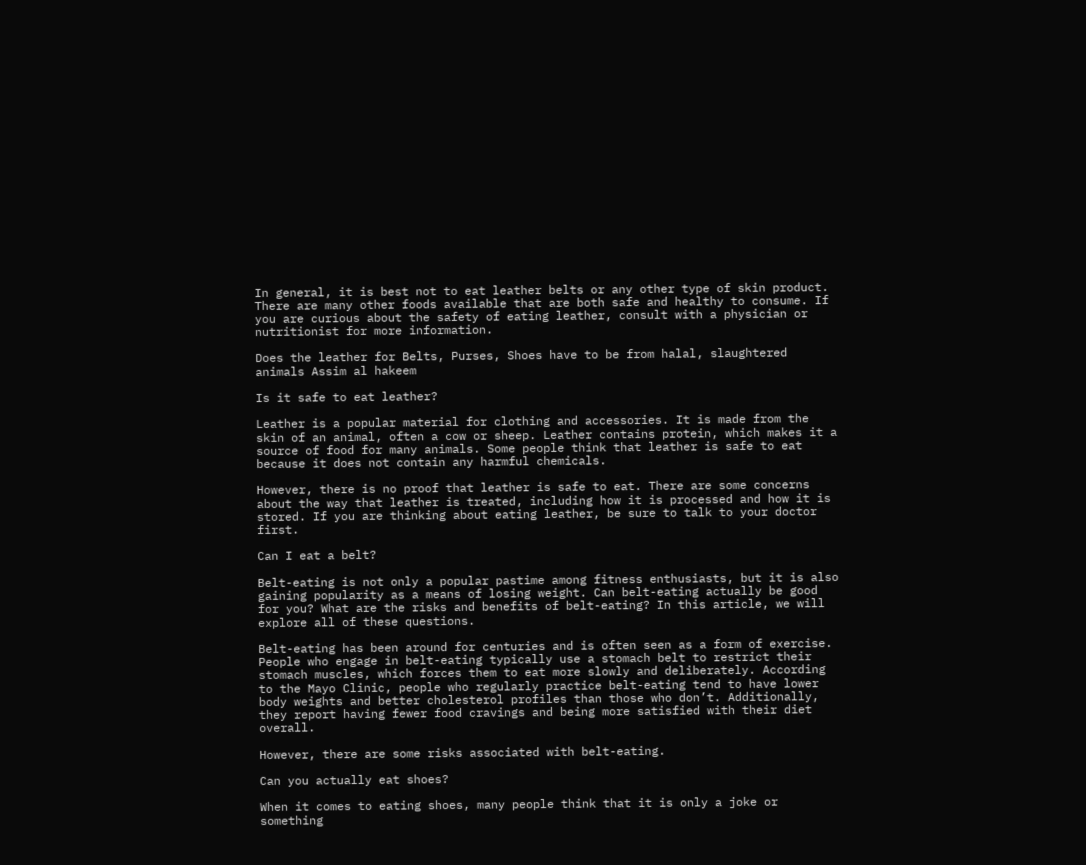In general, it is best not to eat leather belts or any other type of skin product. There are many other foods available that are both safe and healthy to consume. If you are curious about the safety of eating leather, consult with a physician or nutritionist for more information.

Does the leather for Belts, Purses, Shoes have to be from halal, slaughtered animals Assim al hakeem

Is it safe to eat leather?

Leather is a popular material for clothing and accessories. It is made from the skin of an animal, often a cow or sheep. Leather contains protein, which makes it a source of food for many animals. Some people think that leather is safe to eat because it does not contain any harmful chemicals.

However, there is no proof that leather is safe to eat. There are some concerns about the way that leather is treated, including how it is processed and how it is stored. If you are thinking about eating leather, be sure to talk to your doctor first.

Can I eat a belt?

Belt-eating is not only a popular pastime among fitness enthusiasts, but it is also gaining popularity as a means of losing weight. Can belt-eating actually be good for you? What are the risks and benefits of belt-eating? In this article, we will explore all of these questions.

Belt-eating has been around for centuries and is often seen as a form of exercise. People who engage in belt-eating typically use a stomach belt to restrict their stomach muscles, which forces them to eat more slowly and deliberately. According to the Mayo Clinic, people who regularly practice belt-eating tend to have lower body weights and better cholesterol profiles than those who don’t. Additionally, they report having fewer food cravings and being more satisfied with their diet overall.

However, there are some risks associated with belt-eating.

Can you actually eat shoes?

When it comes to eating shoes, many people think that it is only a joke or something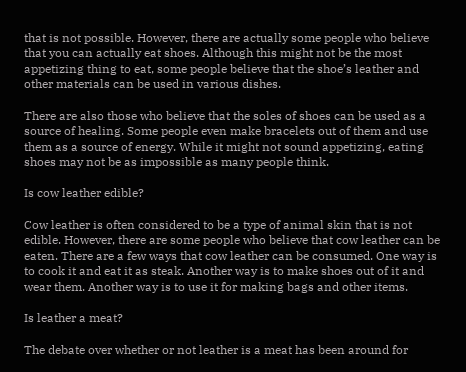that is not possible. However, there are actually some people who believe that you can actually eat shoes. Although this might not be the most appetizing thing to eat, some people believe that the shoe’s leather and other materials can be used in various dishes.

There are also those who believe that the soles of shoes can be used as a source of healing. Some people even make bracelets out of them and use them as a source of energy. While it might not sound appetizing, eating shoes may not be as impossible as many people think.

Is cow leather edible?

Cow leather is often considered to be a type of animal skin that is not edible. However, there are some people who believe that cow leather can be eaten. There are a few ways that cow leather can be consumed. One way is to cook it and eat it as steak. Another way is to make shoes out of it and wear them. Another way is to use it for making bags and other items.

Is leather a meat?

The debate over whether or not leather is a meat has been around for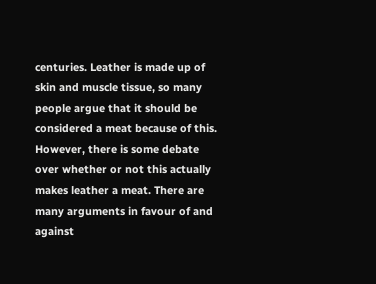centuries. Leather is made up of skin and muscle tissue, so many people argue that it should be considered a meat because of this. However, there is some debate over whether or not this actually makes leather a meat. There are many arguments in favour of and against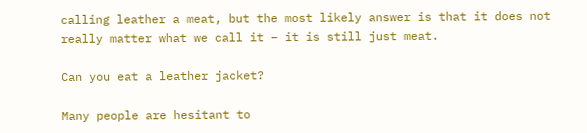calling leather a meat, but the most likely answer is that it does not really matter what we call it – it is still just meat.

Can you eat a leather jacket?

Many people are hesitant to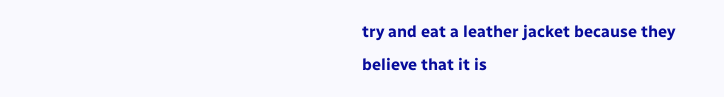try and eat a leather jacket because they believe that it is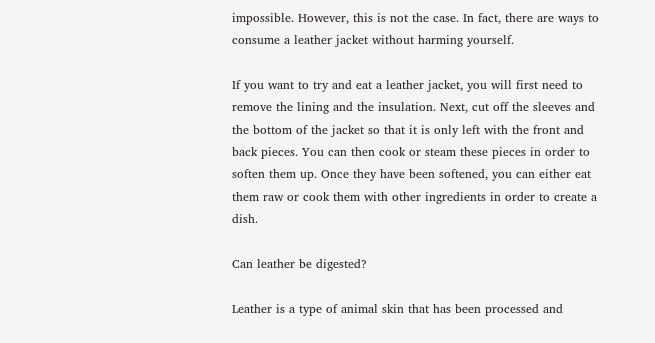impossible. However, this is not the case. In fact, there are ways to consume a leather jacket without harming yourself.

If you want to try and eat a leather jacket, you will first need to remove the lining and the insulation. Next, cut off the sleeves and the bottom of the jacket so that it is only left with the front and back pieces. You can then cook or steam these pieces in order to soften them up. Once they have been softened, you can either eat them raw or cook them with other ingredients in order to create a dish.

Can leather be digested?

Leather is a type of animal skin that has been processed and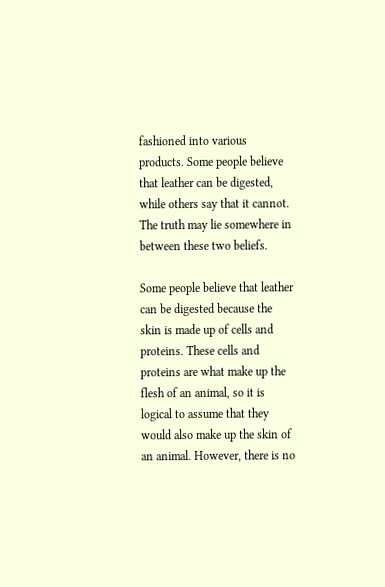fashioned into various products. Some people believe that leather can be digested, while others say that it cannot. The truth may lie somewhere in between these two beliefs.

Some people believe that leather can be digested because the skin is made up of cells and proteins. These cells and proteins are what make up the flesh of an animal, so it is logical to assume that they would also make up the skin of an animal. However, there is no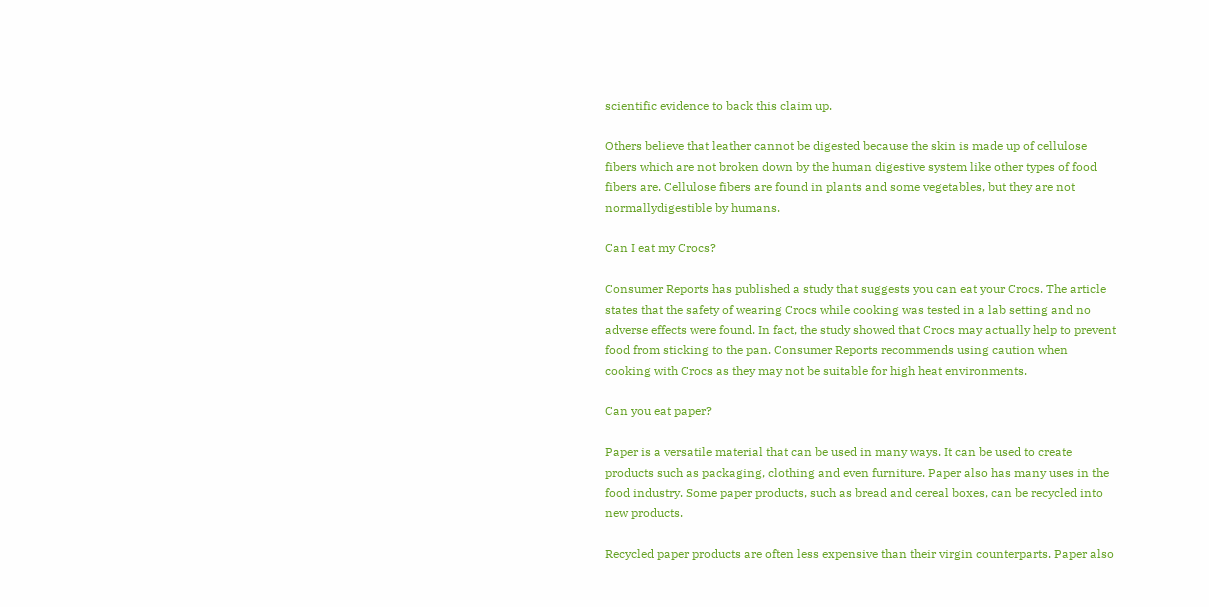scientific evidence to back this claim up.

Others believe that leather cannot be digested because the skin is made up of cellulose fibers which are not broken down by the human digestive system like other types of food fibers are. Cellulose fibers are found in plants and some vegetables, but they are not normallydigestible by humans.

Can I eat my Crocs?

Consumer Reports has published a study that suggests you can eat your Crocs. The article states that the safety of wearing Crocs while cooking was tested in a lab setting and no adverse effects were found. In fact, the study showed that Crocs may actually help to prevent food from sticking to the pan. Consumer Reports recommends using caution when cooking with Crocs as they may not be suitable for high heat environments.

Can you eat paper?

Paper is a versatile material that can be used in many ways. It can be used to create products such as packaging, clothing and even furniture. Paper also has many uses in the food industry. Some paper products, such as bread and cereal boxes, can be recycled into new products.

Recycled paper products are often less expensive than their virgin counterparts. Paper also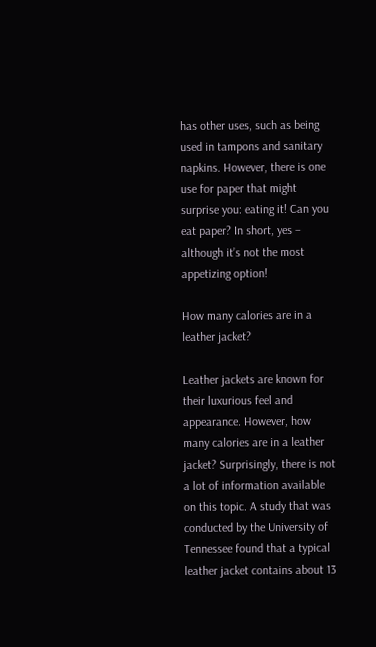has other uses, such as being used in tampons and sanitary napkins. However, there is one use for paper that might surprise you: eating it! Can you eat paper? In short, yes – although it’s not the most appetizing option!

How many calories are in a leather jacket?

Leather jackets are known for their luxurious feel and appearance. However, how many calories are in a leather jacket? Surprisingly, there is not a lot of information available on this topic. A study that was conducted by the University of Tennessee found that a typical leather jacket contains about 13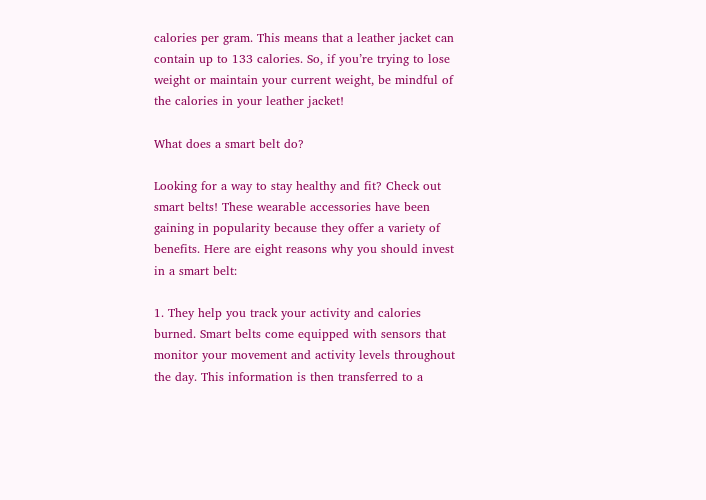calories per gram. This means that a leather jacket can contain up to 133 calories. So, if you’re trying to lose weight or maintain your current weight, be mindful of the calories in your leather jacket!

What does a smart belt do?

Looking for a way to stay healthy and fit? Check out smart belts! These wearable accessories have been gaining in popularity because they offer a variety of benefits. Here are eight reasons why you should invest in a smart belt:

1. They help you track your activity and calories burned. Smart belts come equipped with sensors that monitor your movement and activity levels throughout the day. This information is then transferred to a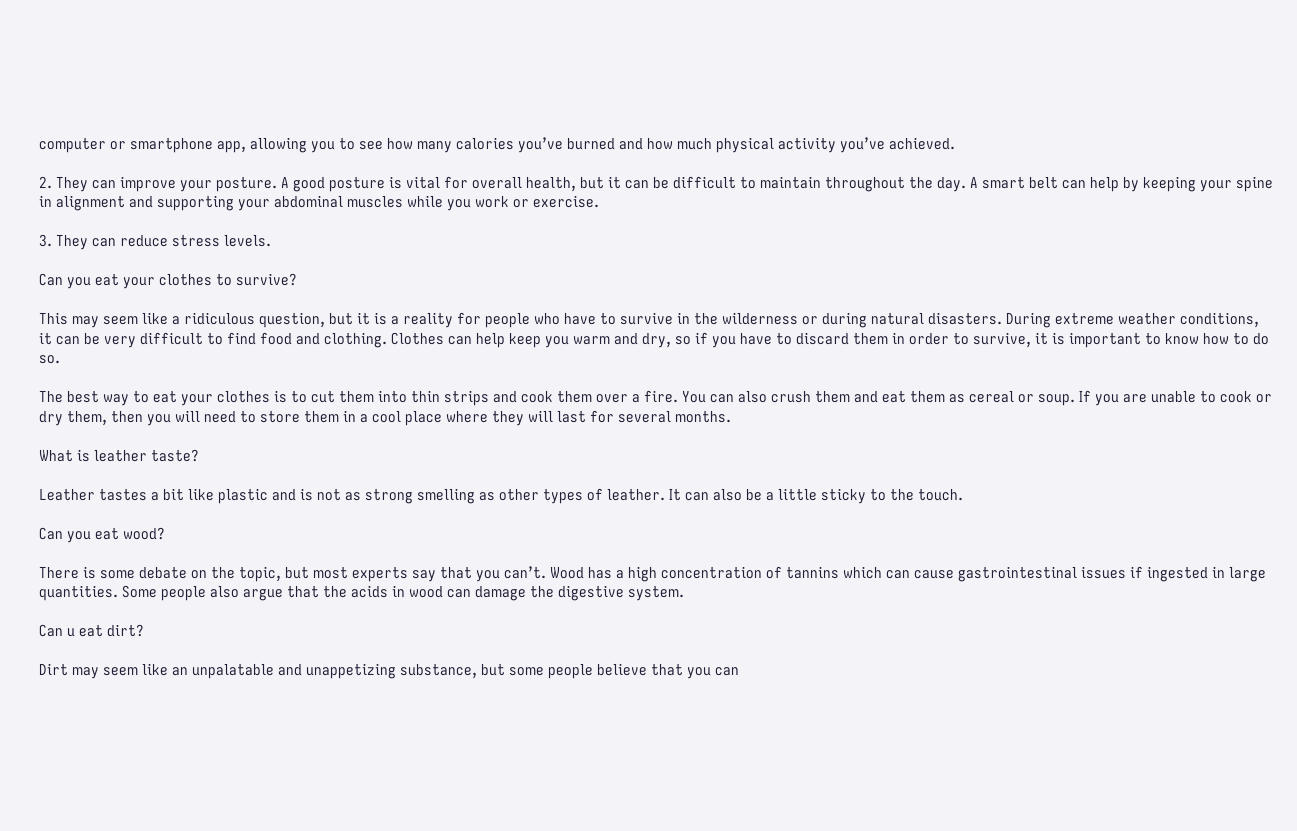computer or smartphone app, allowing you to see how many calories you’ve burned and how much physical activity you’ve achieved.

2. They can improve your posture. A good posture is vital for overall health, but it can be difficult to maintain throughout the day. A smart belt can help by keeping your spine in alignment and supporting your abdominal muscles while you work or exercise.

3. They can reduce stress levels.

Can you eat your clothes to survive?

This may seem like a ridiculous question, but it is a reality for people who have to survive in the wilderness or during natural disasters. During extreme weather conditions, it can be very difficult to find food and clothing. Clothes can help keep you warm and dry, so if you have to discard them in order to survive, it is important to know how to do so.

The best way to eat your clothes is to cut them into thin strips and cook them over a fire. You can also crush them and eat them as cereal or soup. If you are unable to cook or dry them, then you will need to store them in a cool place where they will last for several months.

What is leather taste?

Leather tastes a bit like plastic and is not as strong smelling as other types of leather. It can also be a little sticky to the touch.

Can you eat wood?

There is some debate on the topic, but most experts say that you can’t. Wood has a high concentration of tannins which can cause gastrointestinal issues if ingested in large quantities. Some people also argue that the acids in wood can damage the digestive system.

Can u eat dirt?

Dirt may seem like an unpalatable and unappetizing substance, but some people believe that you can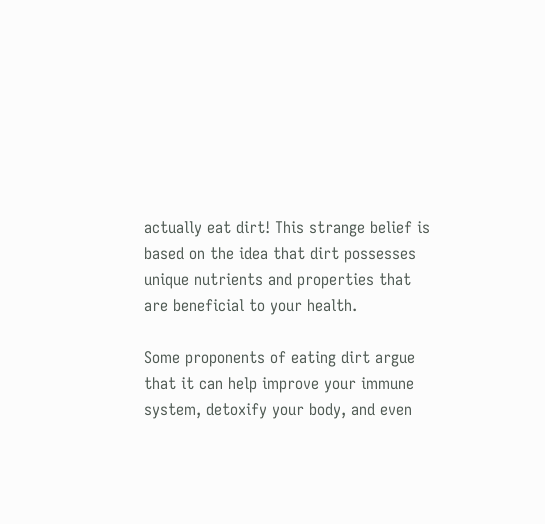actually eat dirt! This strange belief is based on the idea that dirt possesses unique nutrients and properties that are beneficial to your health.

Some proponents of eating dirt argue that it can help improve your immune system, detoxify your body, and even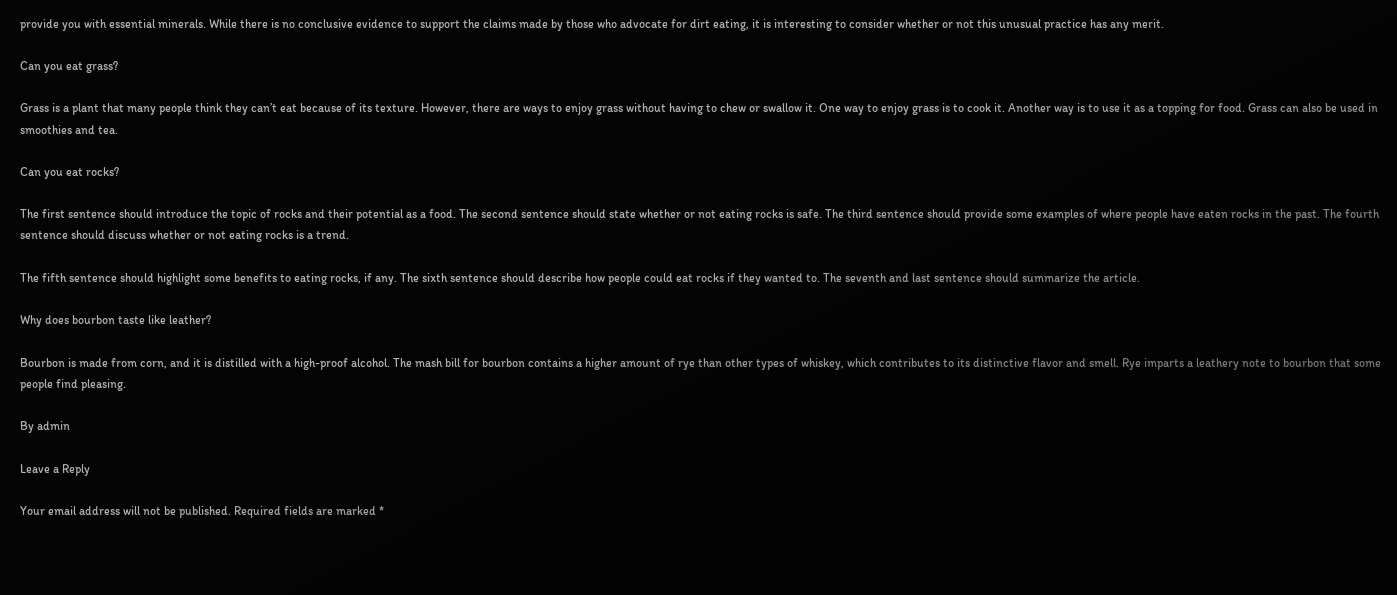provide you with essential minerals. While there is no conclusive evidence to support the claims made by those who advocate for dirt eating, it is interesting to consider whether or not this unusual practice has any merit.

Can you eat grass?

Grass is a plant that many people think they can’t eat because of its texture. However, there are ways to enjoy grass without having to chew or swallow it. One way to enjoy grass is to cook it. Another way is to use it as a topping for food. Grass can also be used in smoothies and tea.

Can you eat rocks?

The first sentence should introduce the topic of rocks and their potential as a food. The second sentence should state whether or not eating rocks is safe. The third sentence should provide some examples of where people have eaten rocks in the past. The fourth sentence should discuss whether or not eating rocks is a trend.

The fifth sentence should highlight some benefits to eating rocks, if any. The sixth sentence should describe how people could eat rocks if they wanted to. The seventh and last sentence should summarize the article.

Why does bourbon taste like leather?

Bourbon is made from corn, and it is distilled with a high-proof alcohol. The mash bill for bourbon contains a higher amount of rye than other types of whiskey, which contributes to its distinctive flavor and smell. Rye imparts a leathery note to bourbon that some people find pleasing.

By admin

Leave a Reply

Your email address will not be published. Required fields are marked *